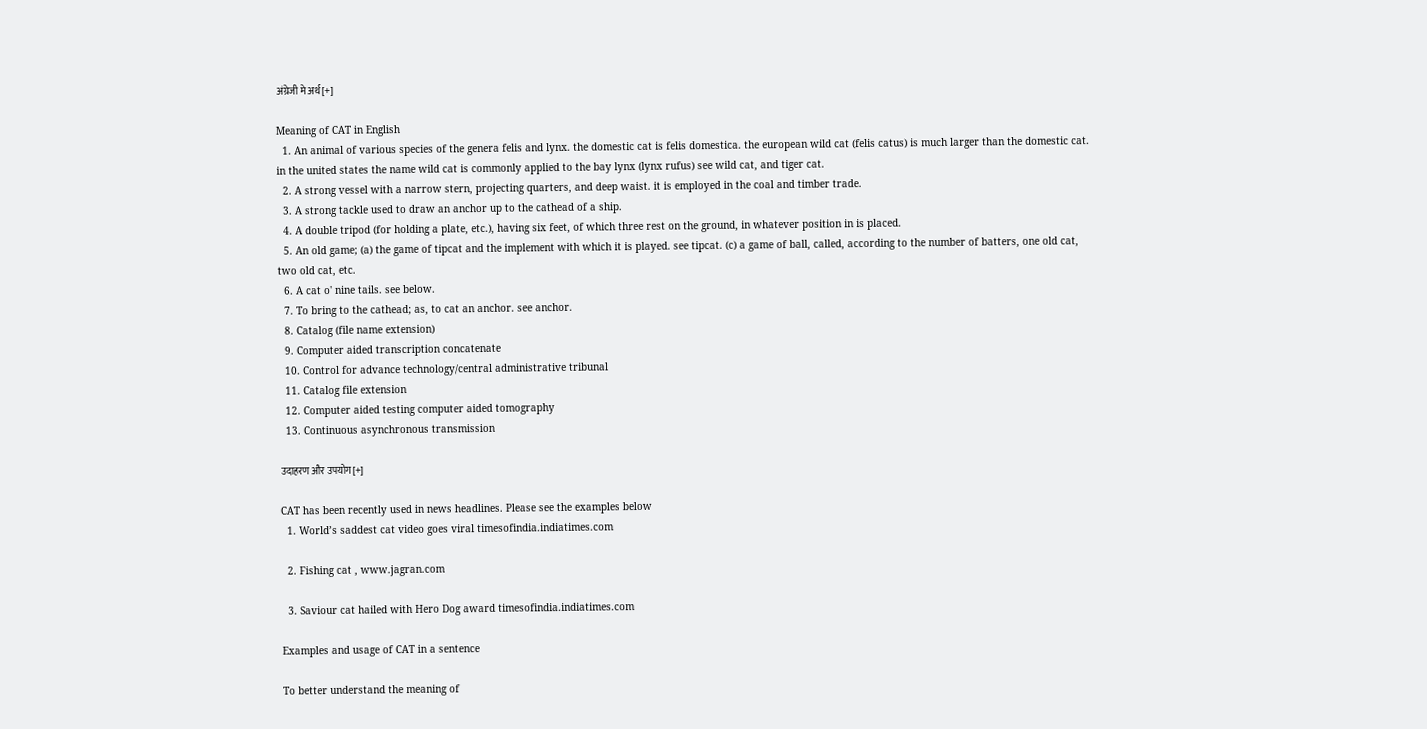अंग्रेजी मे अर्थ[+]

Meaning of CAT in English
  1. An animal of various species of the genera felis and lynx. the domestic cat is felis domestica. the european wild cat (felis catus) is much larger than the domestic cat. in the united states the name wild cat is commonly applied to the bay lynx (lynx rufus) see wild cat, and tiger cat.
  2. A strong vessel with a narrow stern, projecting quarters, and deep waist. it is employed in the coal and timber trade.
  3. A strong tackle used to draw an anchor up to the cathead of a ship.
  4. A double tripod (for holding a plate, etc.), having six feet, of which three rest on the ground, in whatever position in is placed.
  5. An old game; (a) the game of tipcat and the implement with which it is played. see tipcat. (c) a game of ball, called, according to the number of batters, one old cat, two old cat, etc.
  6. A cat o' nine tails. see below.
  7. To bring to the cathead; as, to cat an anchor. see anchor.
  8. Catalog (file name extension)
  9. Computer aided transcription concatenate
  10. Control for advance technology/central administrative tribunal
  11. Catalog file extension
  12. Computer aided testing computer aided tomography
  13. Continuous asynchronous transmission

उदाहरण और उपयोग[+]

CAT has been recently used in news headlines. Please see the examples below
  1. World’s saddest cat video goes viral timesofindia.indiatimes.com

  2. Fishing cat , www.jagran.com

  3. Saviour cat hailed with Hero Dog award timesofindia.indiatimes.com

Examples and usage of CAT in a sentence

To better understand the meaning of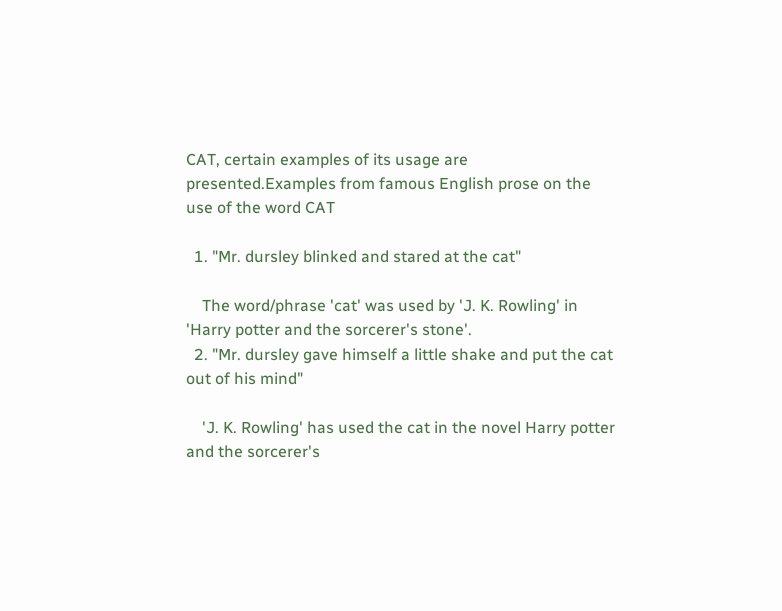CAT, certain examples of its usage are presented.Examples from famous English prose on the use of the word CAT

  1. "Mr. dursley blinked and stared at the cat"

    The word/phrase 'cat' was used by 'J. K. Rowling' in 'Harry potter and the sorcerer's stone'.
  2. "Mr. dursley gave himself a little shake and put the cat out of his mind"

    'J. K. Rowling' has used the cat in the novel Harry potter and the sorcerer's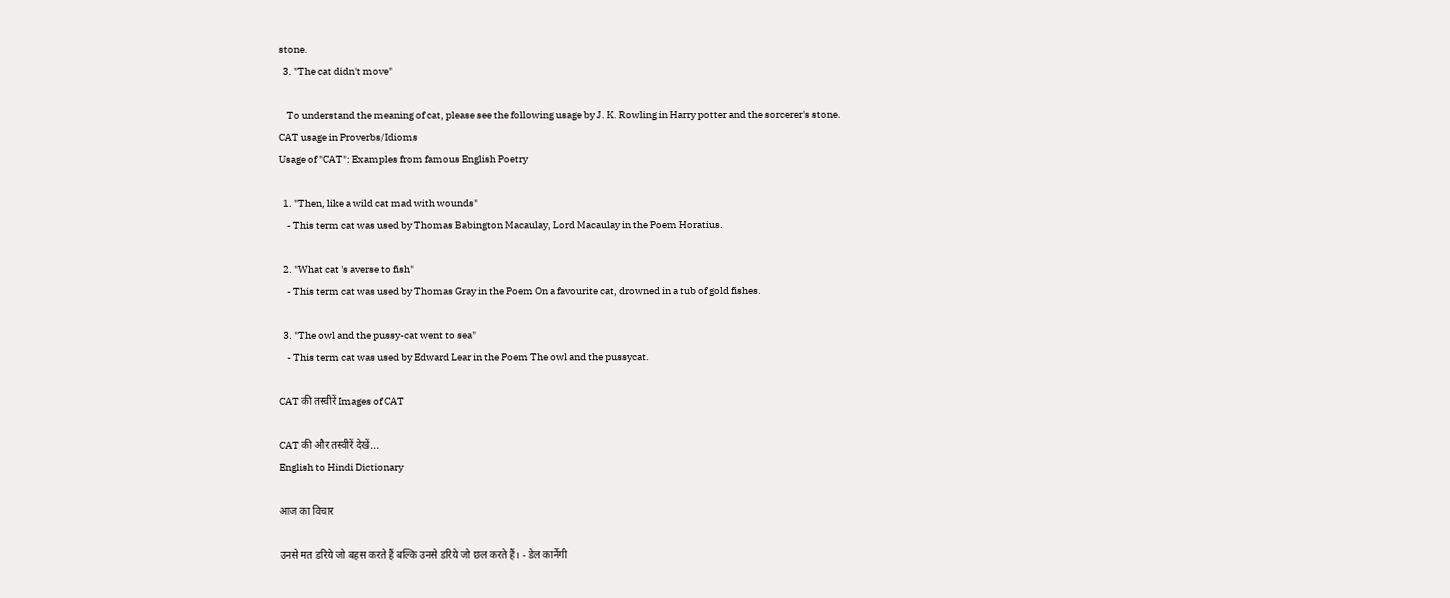stone.
  3. "The cat didn't move"

    To understand the meaning of cat, please see the following usage by J. K. Rowling in Harry potter and the sorcerer's stone.
CAT usage in Proverbs/Idioms
Usage of "CAT": Examples from famous English Poetry

  1. "Then, like a wild cat mad with wounds"
    - This term cat was used by Thomas Babington Macaulay, Lord Macaulay in the Poem Horatius.

  2. "What cat 's averse to fish"
    - This term cat was used by Thomas Gray in the Poem On a favourite cat, drowned in a tub of gold fishes.

  3. "The owl and the pussy-cat went to sea"
    - This term cat was used by Edward Lear in the Poem The owl and the pussycat.

CAT की तस्वीरें Images of CAT

CAT की और तस्वीरें देखें...
English to Hindi Dictionary

आज का विचार

उनसे मत डरिये जो बहस करते हैं बल्कि उनसे डरिये जो छल करते हैं। - डेल कार्नेगी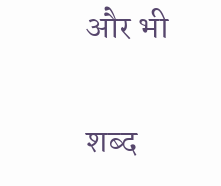और भी

शब्द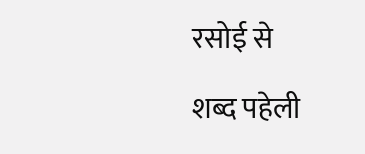रसोई से

शब्द पहेली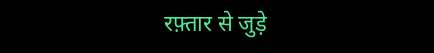रफ़्तार से जुड़े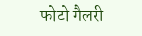फोटो गैलरी